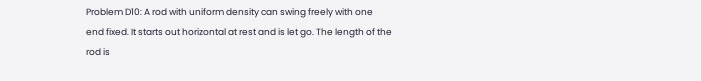Problem D10: A rod with uniform density can swing freely with one end fixed. It starts out horizontal at rest and is let go. The length of the rod is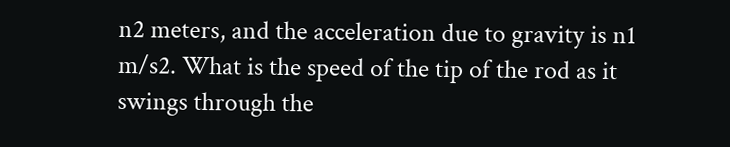n2 meters, and the acceleration due to gravity is n1 m/s2. What is the speed of the tip of the rod as it swings through the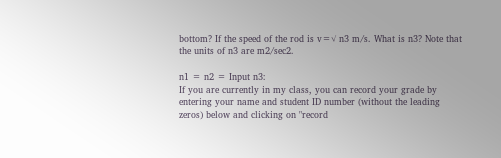bottom? If the speed of the rod is v=√ n3 m/s. What is n3? Note that the units of n3 are m2/sec2.

n1 = n2 = Input n3:
If you are currently in my class, you can record your grade by entering your name and student ID number (without the leading zeros) below and clicking on "record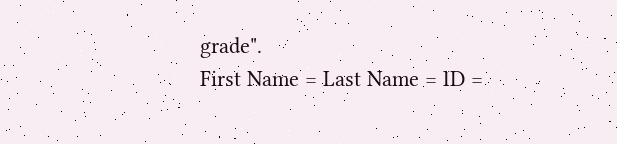grade".
First Name = Last Name = ID =